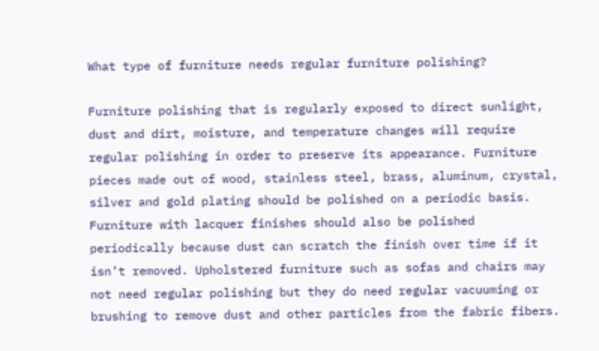What type of furniture needs regular furniture polishing?

Furniture polishing that is regularly exposed to direct sunlight, dust and dirt, moisture, and temperature changes will require regular polishing in order to preserve its appearance. Furniture pieces made out of wood, stainless steel, brass, aluminum, crystal, silver and gold plating should be polished on a periodic basis. Furniture with lacquer finishes should also be polished periodically because dust can scratch the finish over time if it isn’t removed. Upholstered furniture such as sofas and chairs may not need regular polishing but they do need regular vacuuming or brushing to remove dust and other particles from the fabric fibers.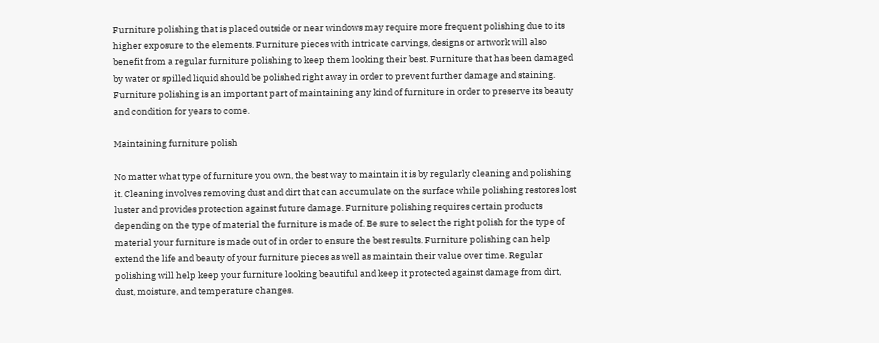Furniture polishing that is placed outside or near windows may require more frequent polishing due to its higher exposure to the elements. Furniture pieces with intricate carvings, designs or artwork will also benefit from a regular furniture polishing to keep them looking their best. Furniture that has been damaged by water or spilled liquid should be polished right away in order to prevent further damage and staining. Furniture polishing is an important part of maintaining any kind of furniture in order to preserve its beauty and condition for years to come.

Maintaining furniture polish

No matter what type of furniture you own, the best way to maintain it is by regularly cleaning and polishing it. Cleaning involves removing dust and dirt that can accumulate on the surface while polishing restores lost luster and provides protection against future damage. Furniture polishing requires certain products depending on the type of material the furniture is made of. Be sure to select the right polish for the type of material your furniture is made out of in order to ensure the best results. Furniture polishing can help extend the life and beauty of your furniture pieces as well as maintain their value over time. Regular polishing will help keep your furniture looking beautiful and keep it protected against damage from dirt, dust, moisture, and temperature changes.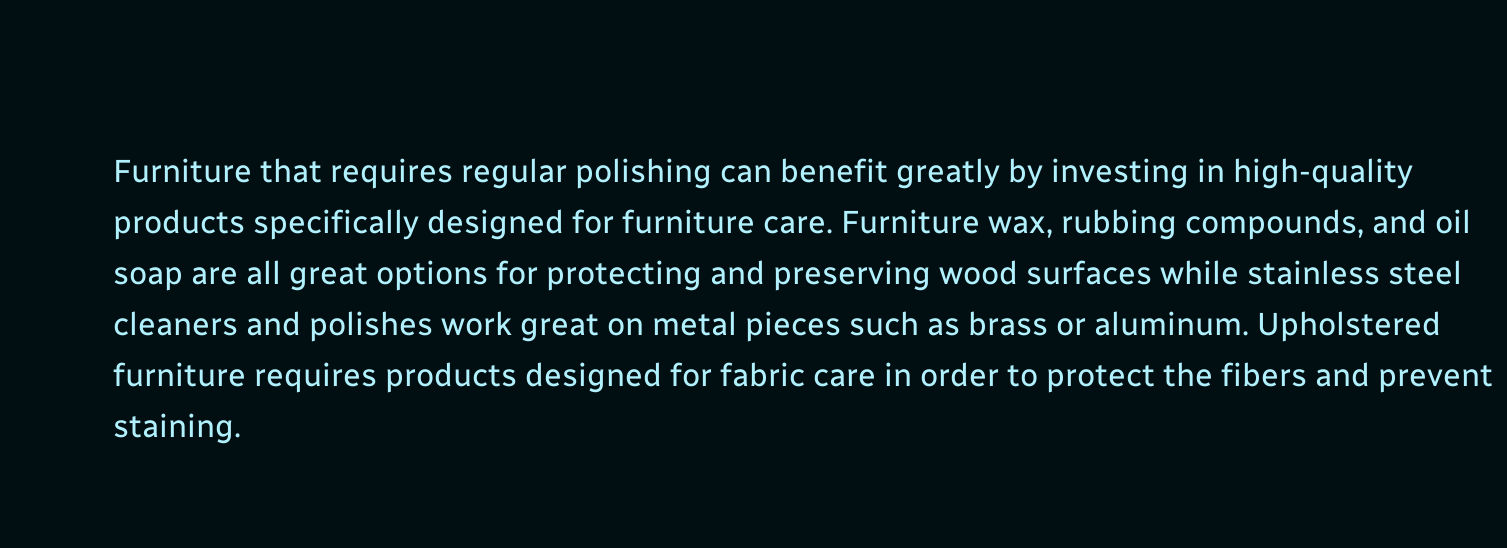Furniture that requires regular polishing can benefit greatly by investing in high-quality products specifically designed for furniture care. Furniture wax, rubbing compounds, and oil soap are all great options for protecting and preserving wood surfaces while stainless steel cleaners and polishes work great on metal pieces such as brass or aluminum. Upholstered furniture requires products designed for fabric care in order to protect the fibers and prevent staining.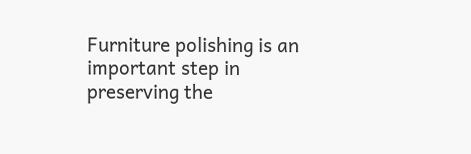Furniture polishing is an important step in preserving the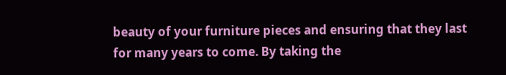beauty of your furniture pieces and ensuring that they last for many years to come. By taking the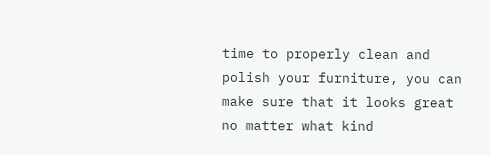time to properly clean and polish your furniture, you can make sure that it looks great no matter what kind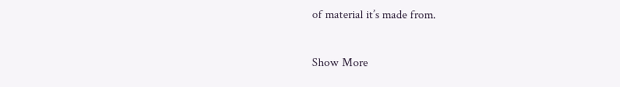of material it’s made from.

Show More